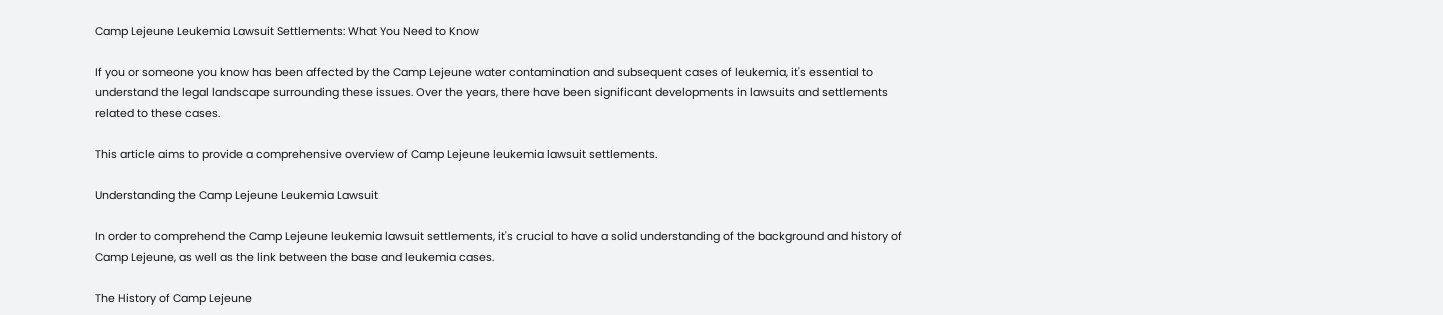Camp Lejeune Leukemia Lawsuit Settlements: What You Need to Know

If you or someone you know has been affected by the Camp Lejeune water contamination and subsequent cases of leukemia, it's essential to understand the legal landscape surrounding these issues. Over the years, there have been significant developments in lawsuits and settlements related to these cases.

This article aims to provide a comprehensive overview of Camp Lejeune leukemia lawsuit settlements.

Understanding the Camp Lejeune Leukemia Lawsuit

In order to comprehend the Camp Lejeune leukemia lawsuit settlements, it's crucial to have a solid understanding of the background and history of Camp Lejeune, as well as the link between the base and leukemia cases.

The History of Camp Lejeune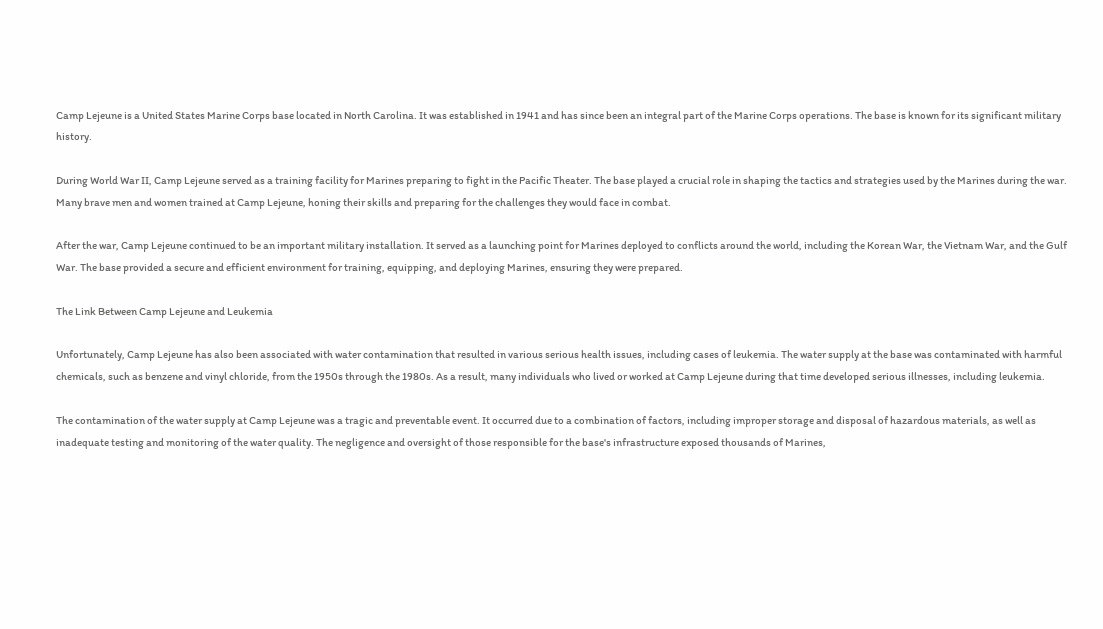Camp Lejeune is a United States Marine Corps base located in North Carolina. It was established in 1941 and has since been an integral part of the Marine Corps operations. The base is known for its significant military history.

During World War II, Camp Lejeune served as a training facility for Marines preparing to fight in the Pacific Theater. The base played a crucial role in shaping the tactics and strategies used by the Marines during the war. Many brave men and women trained at Camp Lejeune, honing their skills and preparing for the challenges they would face in combat.

After the war, Camp Lejeune continued to be an important military installation. It served as a launching point for Marines deployed to conflicts around the world, including the Korean War, the Vietnam War, and the Gulf War. The base provided a secure and efficient environment for training, equipping, and deploying Marines, ensuring they were prepared.

The Link Between Camp Lejeune and Leukemia

Unfortunately, Camp Lejeune has also been associated with water contamination that resulted in various serious health issues, including cases of leukemia. The water supply at the base was contaminated with harmful chemicals, such as benzene and vinyl chloride, from the 1950s through the 1980s. As a result, many individuals who lived or worked at Camp Lejeune during that time developed serious illnesses, including leukemia.

The contamination of the water supply at Camp Lejeune was a tragic and preventable event. It occurred due to a combination of factors, including improper storage and disposal of hazardous materials, as well as inadequate testing and monitoring of the water quality. The negligence and oversight of those responsible for the base's infrastructure exposed thousands of Marines,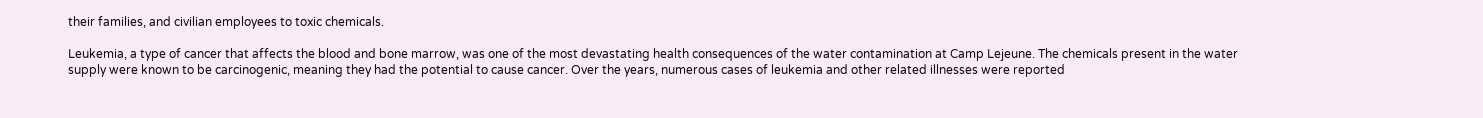their families, and civilian employees to toxic chemicals.

Leukemia, a type of cancer that affects the blood and bone marrow, was one of the most devastating health consequences of the water contamination at Camp Lejeune. The chemicals present in the water supply were known to be carcinogenic, meaning they had the potential to cause cancer. Over the years, numerous cases of leukemia and other related illnesses were reported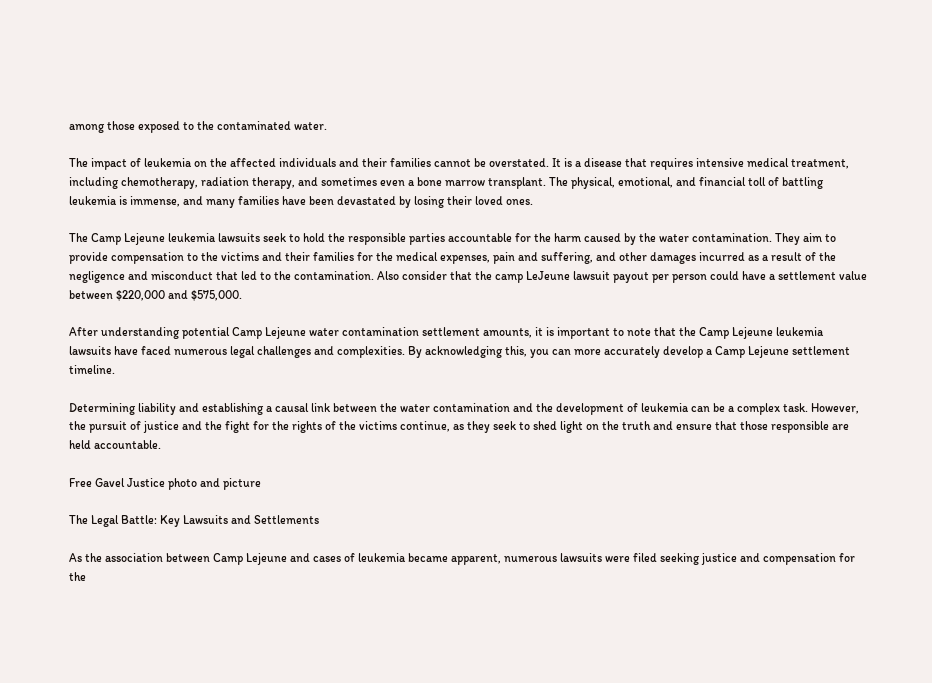among those exposed to the contaminated water.

The impact of leukemia on the affected individuals and their families cannot be overstated. It is a disease that requires intensive medical treatment, including chemotherapy, radiation therapy, and sometimes even a bone marrow transplant. The physical, emotional, and financial toll of battling leukemia is immense, and many families have been devastated by losing their loved ones.

The Camp Lejeune leukemia lawsuits seek to hold the responsible parties accountable for the harm caused by the water contamination. They aim to provide compensation to the victims and their families for the medical expenses, pain and suffering, and other damages incurred as a result of the negligence and misconduct that led to the contamination. Also consider that the camp LeJeune lawsuit payout per person could have a settlement value between $220,000 and $575,000.

After understanding potential Camp Lejeune water contamination settlement amounts, it is important to note that the Camp Lejeune leukemia lawsuits have faced numerous legal challenges and complexities. By acknowledging this, you can more accurately develop a Camp Lejeune settlement timeline.

Determining liability and establishing a causal link between the water contamination and the development of leukemia can be a complex task. However, the pursuit of justice and the fight for the rights of the victims continue, as they seek to shed light on the truth and ensure that those responsible are held accountable.

Free Gavel Justice photo and picture

The Legal Battle: Key Lawsuits and Settlements

As the association between Camp Lejeune and cases of leukemia became apparent, numerous lawsuits were filed seeking justice and compensation for the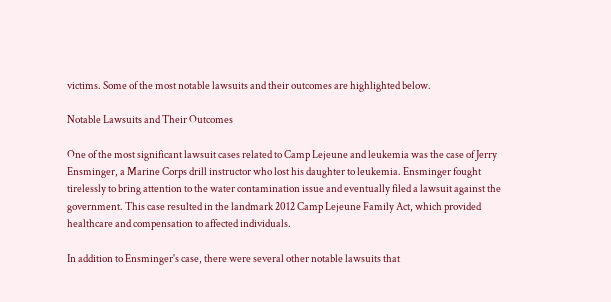victims. Some of the most notable lawsuits and their outcomes are highlighted below.

Notable Lawsuits and Their Outcomes

One of the most significant lawsuit cases related to Camp Lejeune and leukemia was the case of Jerry Ensminger, a Marine Corps drill instructor who lost his daughter to leukemia. Ensminger fought tirelessly to bring attention to the water contamination issue and eventually filed a lawsuit against the government. This case resulted in the landmark 2012 Camp Lejeune Family Act, which provided healthcare and compensation to affected individuals.

In addition to Ensminger's case, there were several other notable lawsuits that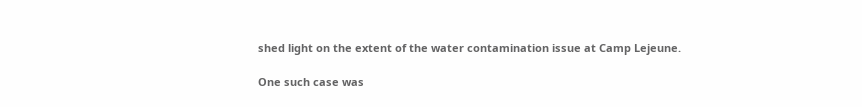shed light on the extent of the water contamination issue at Camp Lejeune.

One such case was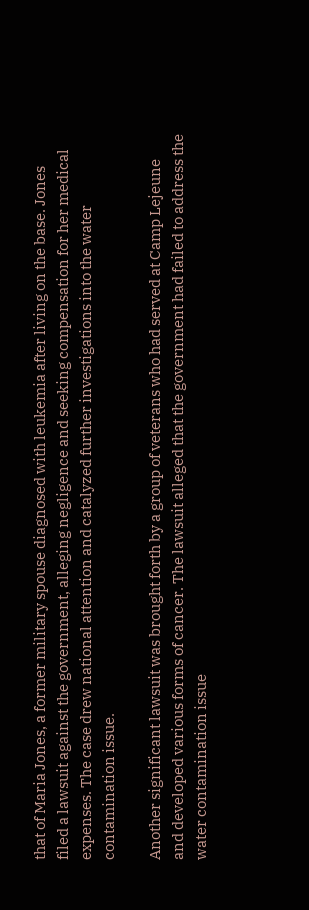that of Maria Jones, a former military spouse diagnosed with leukemia after living on the base. Jones filed a lawsuit against the government, alleging negligence and seeking compensation for her medical expenses. The case drew national attention and catalyzed further investigations into the water contamination issue.

Another significant lawsuit was brought forth by a group of veterans who had served at Camp Lejeune and developed various forms of cancer. The lawsuit alleged that the government had failed to address the water contamination issue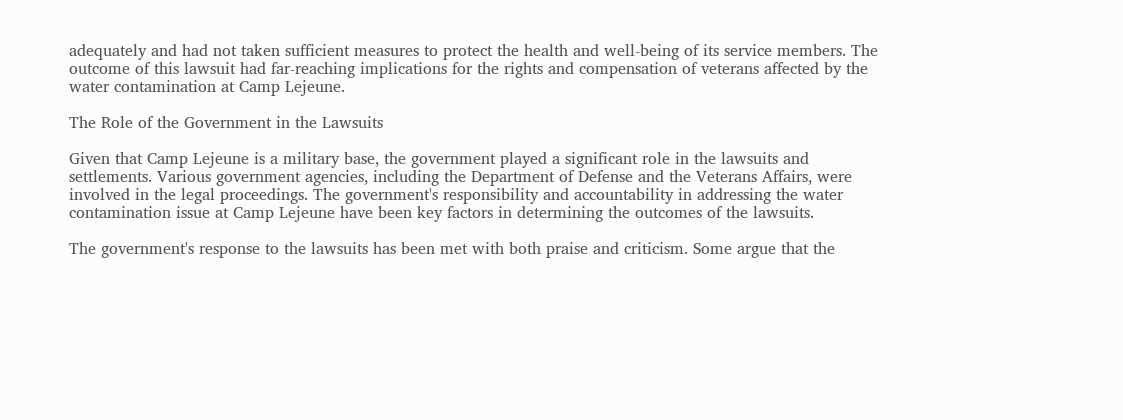adequately and had not taken sufficient measures to protect the health and well-being of its service members. The outcome of this lawsuit had far-reaching implications for the rights and compensation of veterans affected by the water contamination at Camp Lejeune.

The Role of the Government in the Lawsuits

Given that Camp Lejeune is a military base, the government played a significant role in the lawsuits and settlements. Various government agencies, including the Department of Defense and the Veterans Affairs, were involved in the legal proceedings. The government's responsibility and accountability in addressing the water contamination issue at Camp Lejeune have been key factors in determining the outcomes of the lawsuits.

The government's response to the lawsuits has been met with both praise and criticism. Some argue that the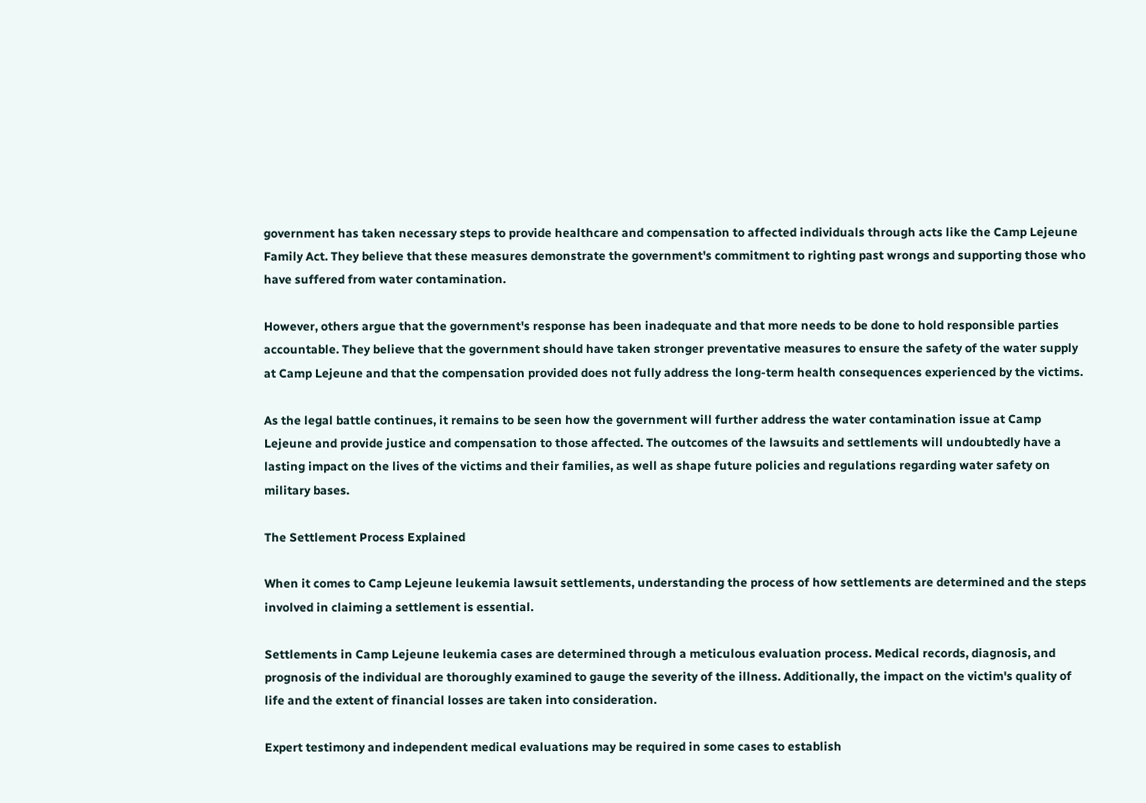government has taken necessary steps to provide healthcare and compensation to affected individuals through acts like the Camp Lejeune Family Act. They believe that these measures demonstrate the government's commitment to righting past wrongs and supporting those who have suffered from water contamination.

However, others argue that the government's response has been inadequate and that more needs to be done to hold responsible parties accountable. They believe that the government should have taken stronger preventative measures to ensure the safety of the water supply at Camp Lejeune and that the compensation provided does not fully address the long-term health consequences experienced by the victims.

As the legal battle continues, it remains to be seen how the government will further address the water contamination issue at Camp Lejeune and provide justice and compensation to those affected. The outcomes of the lawsuits and settlements will undoubtedly have a lasting impact on the lives of the victims and their families, as well as shape future policies and regulations regarding water safety on military bases.

The Settlement Process Explained

When it comes to Camp Lejeune leukemia lawsuit settlements, understanding the process of how settlements are determined and the steps involved in claiming a settlement is essential.

Settlements in Camp Lejeune leukemia cases are determined through a meticulous evaluation process. Medical records, diagnosis, and prognosis of the individual are thoroughly examined to gauge the severity of the illness. Additionally, the impact on the victim's quality of life and the extent of financial losses are taken into consideration.

Expert testimony and independent medical evaluations may be required in some cases to establish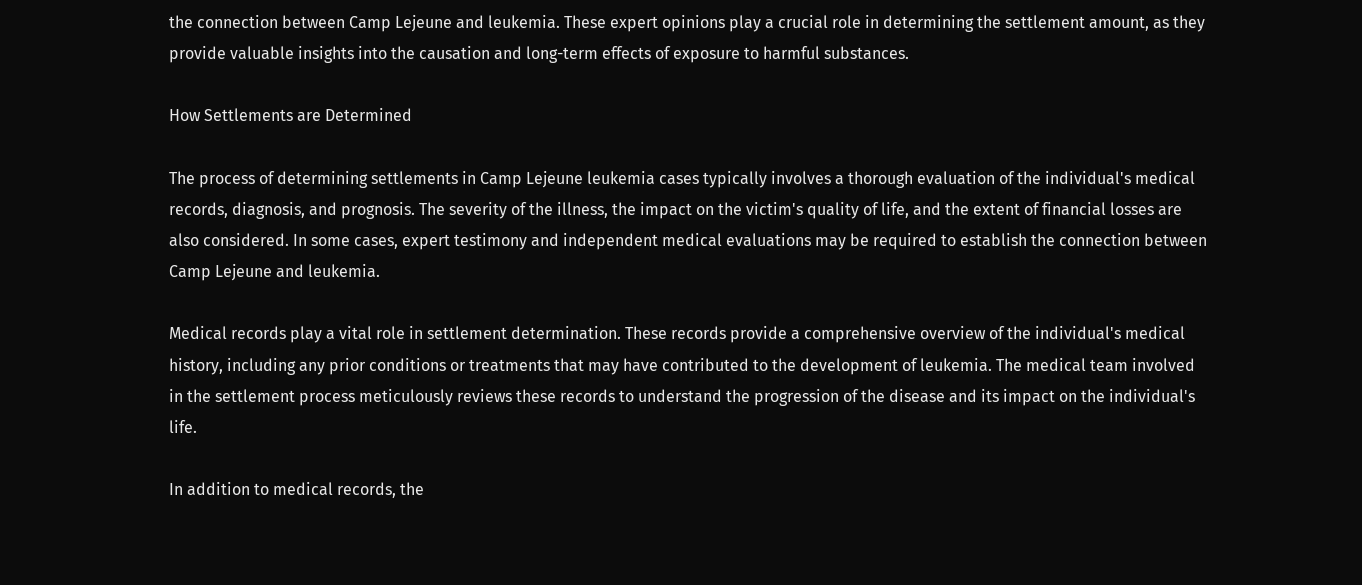the connection between Camp Lejeune and leukemia. These expert opinions play a crucial role in determining the settlement amount, as they provide valuable insights into the causation and long-term effects of exposure to harmful substances.

How Settlements are Determined

The process of determining settlements in Camp Lejeune leukemia cases typically involves a thorough evaluation of the individual's medical records, diagnosis, and prognosis. The severity of the illness, the impact on the victim's quality of life, and the extent of financial losses are also considered. In some cases, expert testimony and independent medical evaluations may be required to establish the connection between Camp Lejeune and leukemia.

Medical records play a vital role in settlement determination. These records provide a comprehensive overview of the individual's medical history, including any prior conditions or treatments that may have contributed to the development of leukemia. The medical team involved in the settlement process meticulously reviews these records to understand the progression of the disease and its impact on the individual's life.

In addition to medical records, the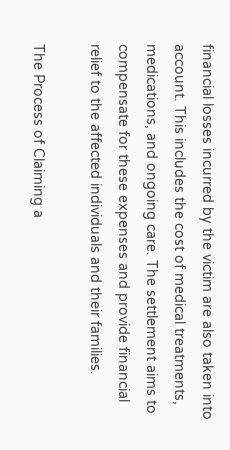financial losses incurred by the victim are also taken into account. This includes the cost of medical treatments, medications, and ongoing care. The settlement aims to compensate for these expenses and provide financial relief to the affected individuals and their families.

The Process of Claiming a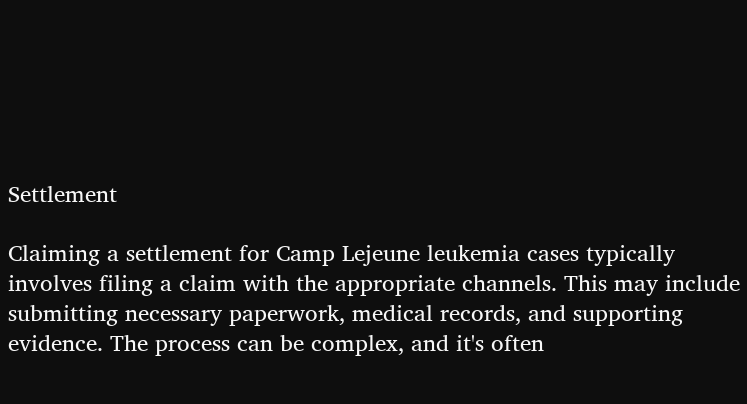Settlement

Claiming a settlement for Camp Lejeune leukemia cases typically involves filing a claim with the appropriate channels. This may include submitting necessary paperwork, medical records, and supporting evidence. The process can be complex, and it's often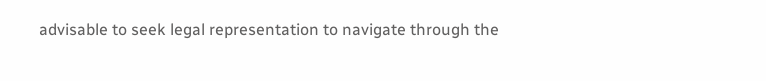advisable to seek legal representation to navigate through the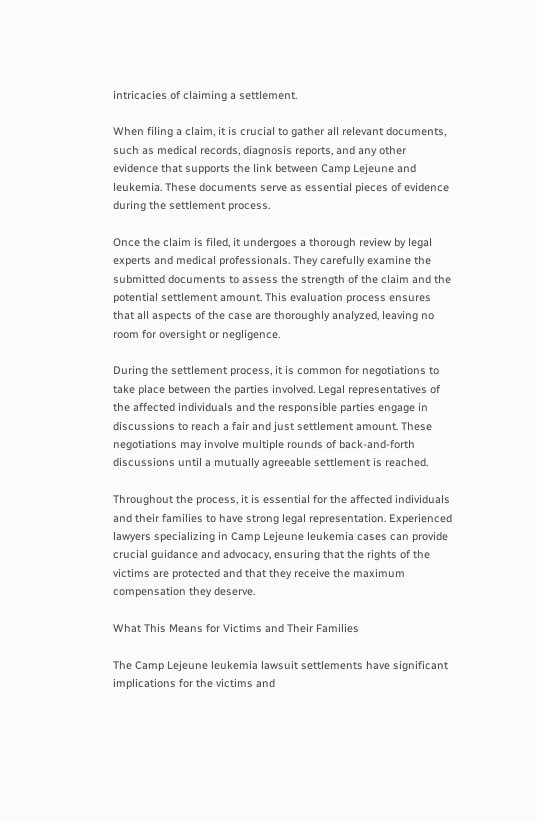intricacies of claiming a settlement.

When filing a claim, it is crucial to gather all relevant documents, such as medical records, diagnosis reports, and any other evidence that supports the link between Camp Lejeune and leukemia. These documents serve as essential pieces of evidence during the settlement process.

Once the claim is filed, it undergoes a thorough review by legal experts and medical professionals. They carefully examine the submitted documents to assess the strength of the claim and the potential settlement amount. This evaluation process ensures that all aspects of the case are thoroughly analyzed, leaving no room for oversight or negligence.

During the settlement process, it is common for negotiations to take place between the parties involved. Legal representatives of the affected individuals and the responsible parties engage in discussions to reach a fair and just settlement amount. These negotiations may involve multiple rounds of back-and-forth discussions until a mutually agreeable settlement is reached.

Throughout the process, it is essential for the affected individuals and their families to have strong legal representation. Experienced lawyers specializing in Camp Lejeune leukemia cases can provide crucial guidance and advocacy, ensuring that the rights of the victims are protected and that they receive the maximum compensation they deserve.

What This Means for Victims and Their Families

The Camp Lejeune leukemia lawsuit settlements have significant implications for the victims and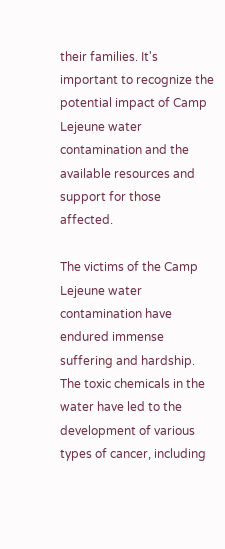their families. It's important to recognize the potential impact of Camp Lejeune water contamination and the available resources and support for those affected.

The victims of the Camp Lejeune water contamination have endured immense suffering and hardship. The toxic chemicals in the water have led to the development of various types of cancer, including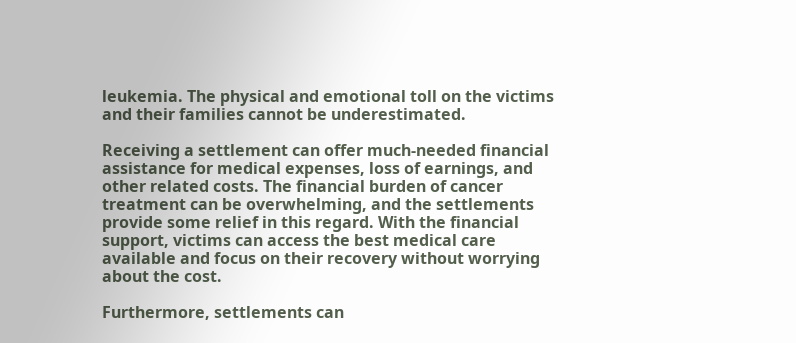leukemia. The physical and emotional toll on the victims and their families cannot be underestimated.

Receiving a settlement can offer much-needed financial assistance for medical expenses, loss of earnings, and other related costs. The financial burden of cancer treatment can be overwhelming, and the settlements provide some relief in this regard. With the financial support, victims can access the best medical care available and focus on their recovery without worrying about the cost.

Furthermore, settlements can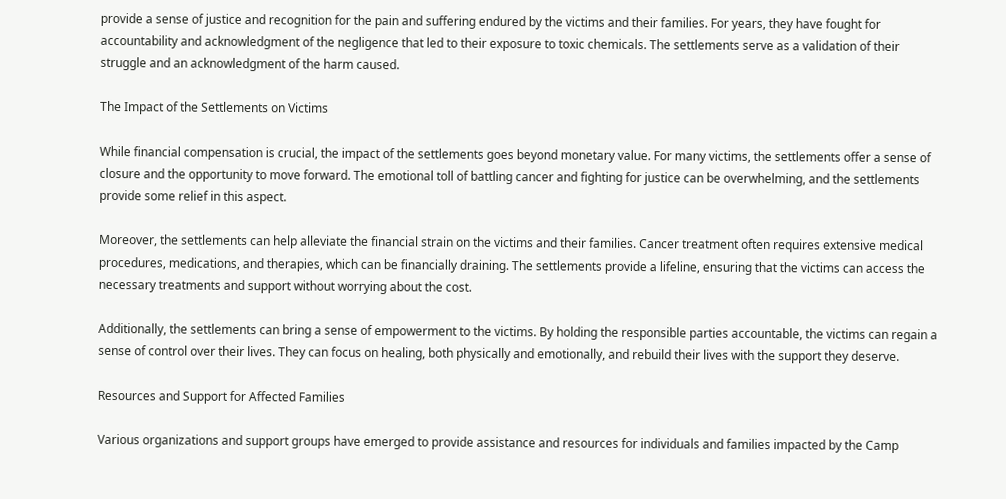provide a sense of justice and recognition for the pain and suffering endured by the victims and their families. For years, they have fought for accountability and acknowledgment of the negligence that led to their exposure to toxic chemicals. The settlements serve as a validation of their struggle and an acknowledgment of the harm caused.

The Impact of the Settlements on Victims

While financial compensation is crucial, the impact of the settlements goes beyond monetary value. For many victims, the settlements offer a sense of closure and the opportunity to move forward. The emotional toll of battling cancer and fighting for justice can be overwhelming, and the settlements provide some relief in this aspect.

Moreover, the settlements can help alleviate the financial strain on the victims and their families. Cancer treatment often requires extensive medical procedures, medications, and therapies, which can be financially draining. The settlements provide a lifeline, ensuring that the victims can access the necessary treatments and support without worrying about the cost.

Additionally, the settlements can bring a sense of empowerment to the victims. By holding the responsible parties accountable, the victims can regain a sense of control over their lives. They can focus on healing, both physically and emotionally, and rebuild their lives with the support they deserve.

Resources and Support for Affected Families

Various organizations and support groups have emerged to provide assistance and resources for individuals and families impacted by the Camp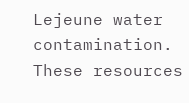Lejeune water contamination. These resources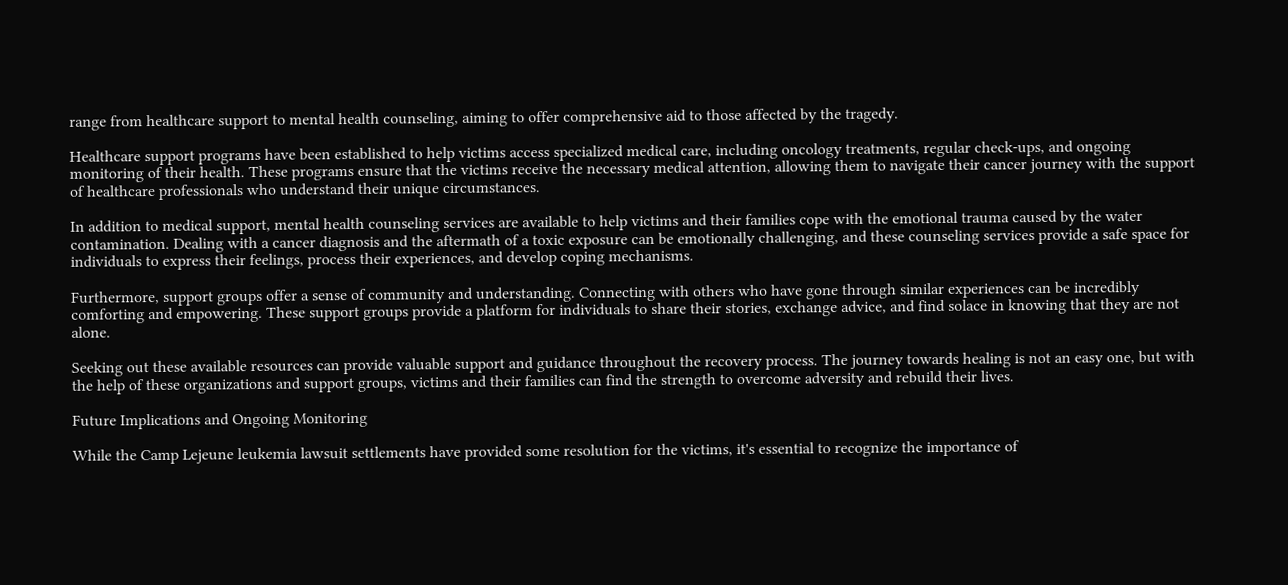range from healthcare support to mental health counseling, aiming to offer comprehensive aid to those affected by the tragedy.

Healthcare support programs have been established to help victims access specialized medical care, including oncology treatments, regular check-ups, and ongoing monitoring of their health. These programs ensure that the victims receive the necessary medical attention, allowing them to navigate their cancer journey with the support of healthcare professionals who understand their unique circumstances.

In addition to medical support, mental health counseling services are available to help victims and their families cope with the emotional trauma caused by the water contamination. Dealing with a cancer diagnosis and the aftermath of a toxic exposure can be emotionally challenging, and these counseling services provide a safe space for individuals to express their feelings, process their experiences, and develop coping mechanisms.

Furthermore, support groups offer a sense of community and understanding. Connecting with others who have gone through similar experiences can be incredibly comforting and empowering. These support groups provide a platform for individuals to share their stories, exchange advice, and find solace in knowing that they are not alone.

Seeking out these available resources can provide valuable support and guidance throughout the recovery process. The journey towards healing is not an easy one, but with the help of these organizations and support groups, victims and their families can find the strength to overcome adversity and rebuild their lives.

Future Implications and Ongoing Monitoring

While the Camp Lejeune leukemia lawsuit settlements have provided some resolution for the victims, it's essential to recognize the importance of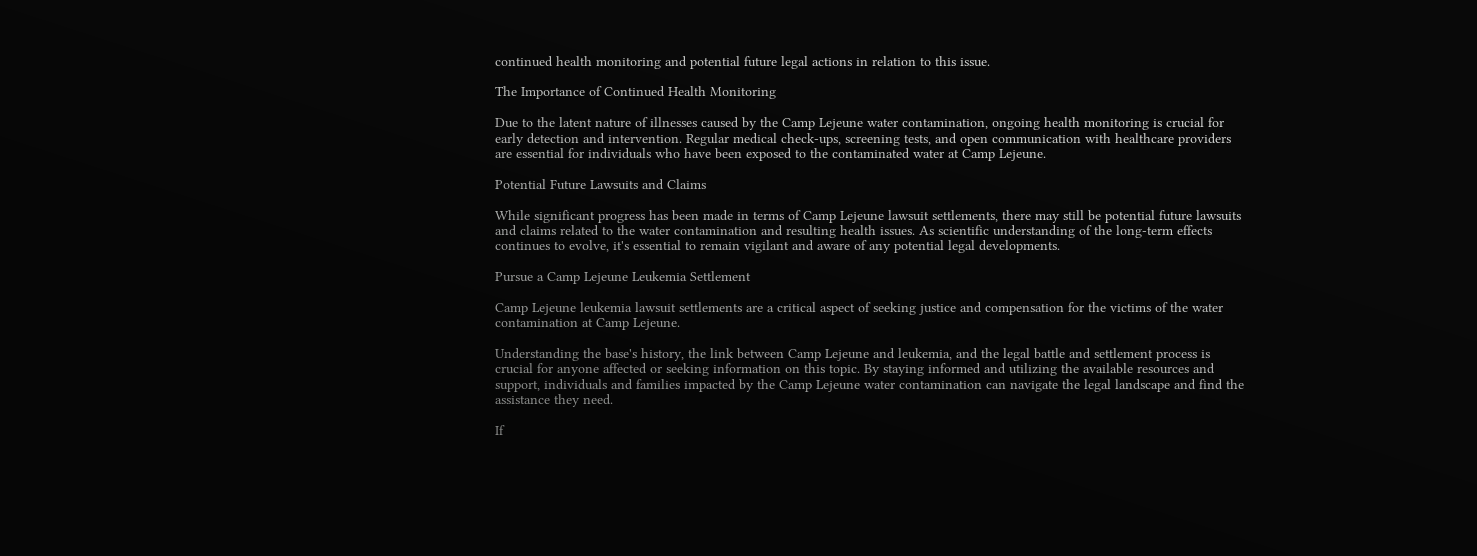continued health monitoring and potential future legal actions in relation to this issue.

The Importance of Continued Health Monitoring

Due to the latent nature of illnesses caused by the Camp Lejeune water contamination, ongoing health monitoring is crucial for early detection and intervention. Regular medical check-ups, screening tests, and open communication with healthcare providers are essential for individuals who have been exposed to the contaminated water at Camp Lejeune.

Potential Future Lawsuits and Claims

While significant progress has been made in terms of Camp Lejeune lawsuit settlements, there may still be potential future lawsuits and claims related to the water contamination and resulting health issues. As scientific understanding of the long-term effects continues to evolve, it's essential to remain vigilant and aware of any potential legal developments.

Pursue a Camp Lejeune Leukemia Settlement

Camp Lejeune leukemia lawsuit settlements are a critical aspect of seeking justice and compensation for the victims of the water contamination at Camp Lejeune.

Understanding the base's history, the link between Camp Lejeune and leukemia, and the legal battle and settlement process is crucial for anyone affected or seeking information on this topic. By staying informed and utilizing the available resources and support, individuals and families impacted by the Camp Lejeune water contamination can navigate the legal landscape and find the assistance they need.

If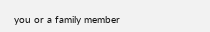you or a family member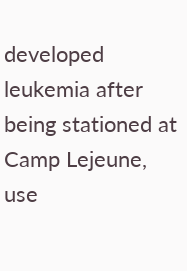developed leukemia after being stationed at Camp Lejeune, use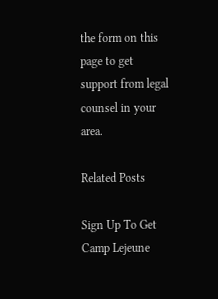the form on this page to get support from legal counsel in your area.

Related Posts

Sign Up To Get Camp Lejeune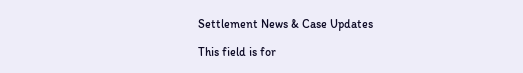Settlement News & Case Updates

This field is for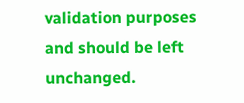validation purposes and should be left unchanged.